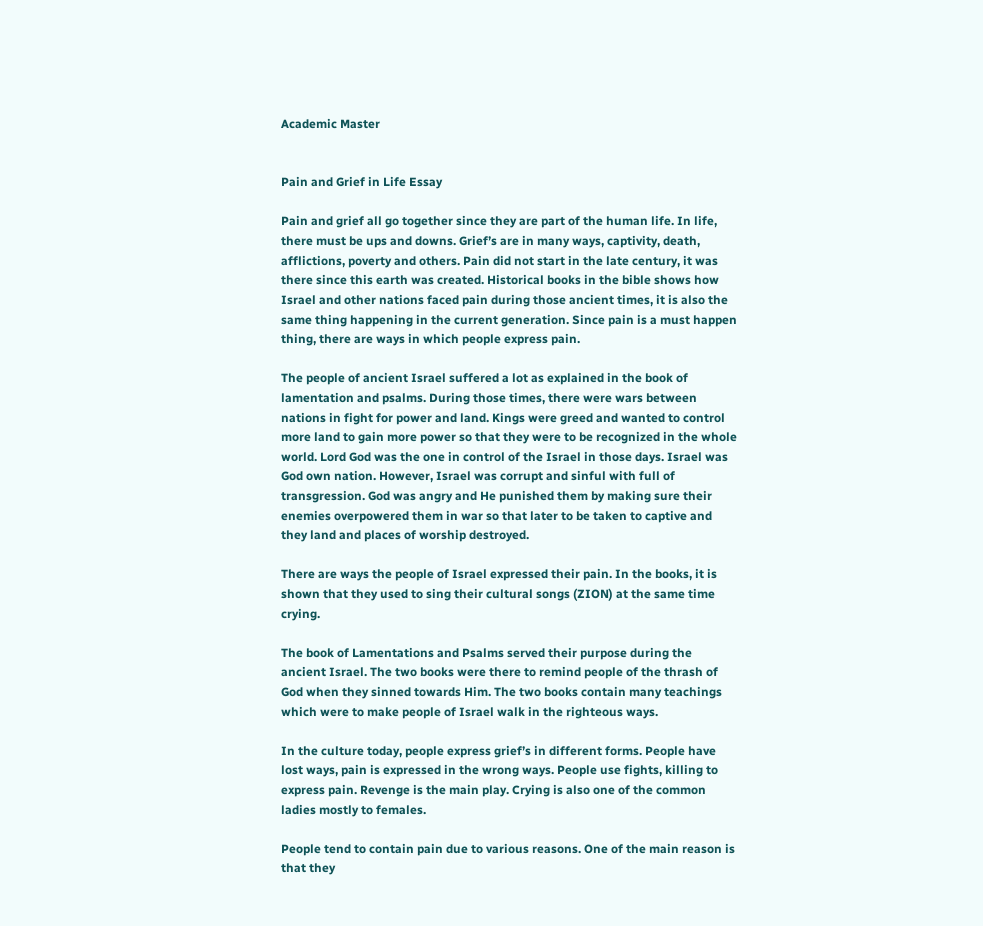Academic Master


Pain and Grief in Life Essay

Pain and grief all go together since they are part of the human life. In life, there must be ups and downs. Grief’s are in many ways, captivity, death, afflictions, poverty and others. Pain did not start in the late century, it was there since this earth was created. Historical books in the bible shows how Israel and other nations faced pain during those ancient times, it is also the same thing happening in the current generation. Since pain is a must happen thing, there are ways in which people express pain.

The people of ancient Israel suffered a lot as explained in the book of lamentation and psalms. During those times, there were wars between nations in fight for power and land. Kings were greed and wanted to control more land to gain more power so that they were to be recognized in the whole world. Lord God was the one in control of the Israel in those days. Israel was God own nation. However, Israel was corrupt and sinful with full of transgression. God was angry and He punished them by making sure their enemies overpowered them in war so that later to be taken to captive and they land and places of worship destroyed.

There are ways the people of Israel expressed their pain. In the books, it is shown that they used to sing their cultural songs (ZION) at the same time crying.

The book of Lamentations and Psalms served their purpose during the ancient Israel. The two books were there to remind people of the thrash of God when they sinned towards Him. The two books contain many teachings which were to make people of Israel walk in the righteous ways.

In the culture today, people express grief’s in different forms. People have lost ways, pain is expressed in the wrong ways. People use fights, killing to express pain. Revenge is the main play. Crying is also one of the common ladies mostly to females.

People tend to contain pain due to various reasons. One of the main reason is that they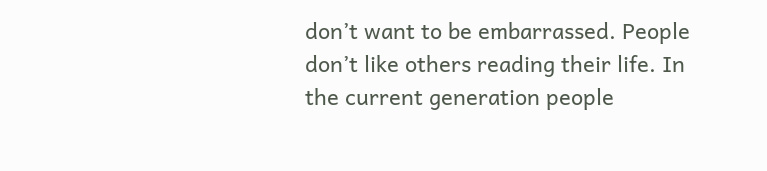don’t want to be embarrassed. People don’t like others reading their life. In the current generation people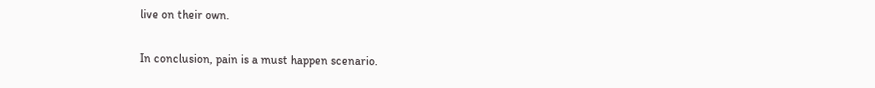live on their own.

In conclusion, pain is a must happen scenario.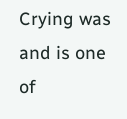Crying was and is one of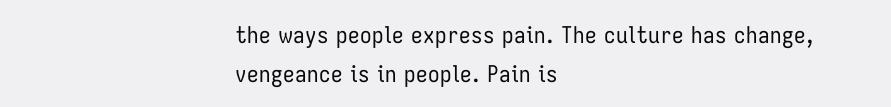the ways people express pain. The culture has change, vengeance is in people. Pain is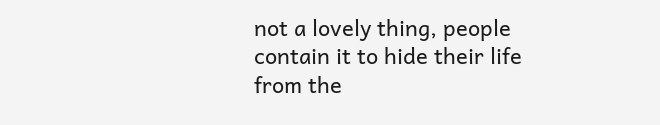not a lovely thing, people contain it to hide their life from the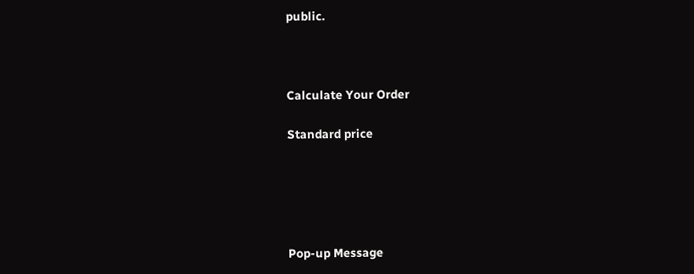public.



Calculate Your Order

Standard price





Pop-up Message